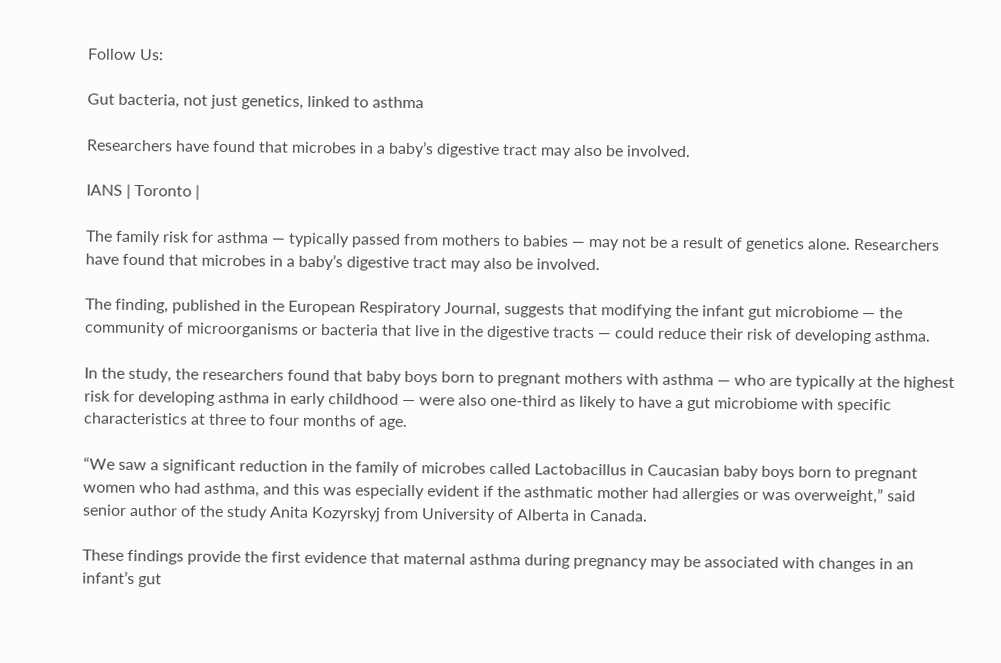Follow Us:

Gut bacteria, not just genetics, linked to asthma

Researchers have found that microbes in a baby’s digestive tract may also be involved.

IANS | Toronto |

The family risk for asthma — typically passed from mothers to babies — may not be a result of genetics alone. Researchers have found that microbes in a baby’s digestive tract may also be involved.

The finding, published in the European Respiratory Journal, suggests that modifying the infant gut microbiome — the community of microorganisms or bacteria that live in the digestive tracts — could reduce their risk of developing asthma.

In the study, the researchers found that baby boys born to pregnant mothers with asthma — who are typically at the highest risk for developing asthma in early childhood — were also one-third as likely to have a gut microbiome with specific characteristics at three to four months of age.

“We saw a significant reduction in the family of microbes called Lactobacillus in Caucasian baby boys born to pregnant women who had asthma, and this was especially evident if the asthmatic mother had allergies or was overweight,” said senior author of the study Anita Kozyrskyj from University of Alberta in Canada.

These findings provide the first evidence that maternal asthma during pregnancy may be associated with changes in an infant’s gut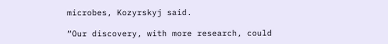microbes, Kozyrskyj said.

“Our discovery, with more research, could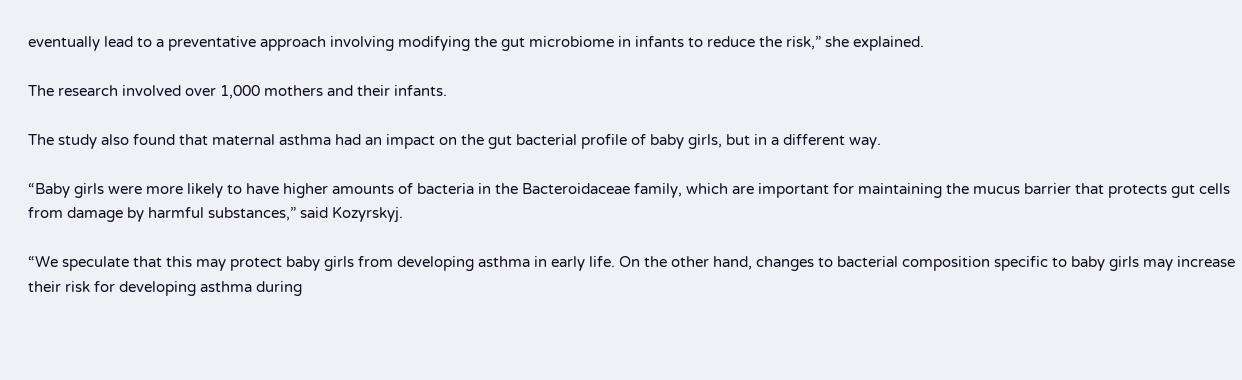eventually lead to a preventative approach involving modifying the gut microbiome in infants to reduce the risk,” she explained.

The research involved over 1,000 mothers and their infants.

The study also found that maternal asthma had an impact on the gut bacterial profile of baby girls, but in a different way.

“Baby girls were more likely to have higher amounts of bacteria in the Bacteroidaceae family, which are important for maintaining the mucus barrier that protects gut cells from damage by harmful substances,” said Kozyrskyj.

“We speculate that this may protect baby girls from developing asthma in early life. On the other hand, changes to bacterial composition specific to baby girls may increase their risk for developing asthma during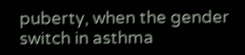puberty, when the gender switch in asthma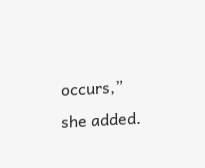occurs,” she added.